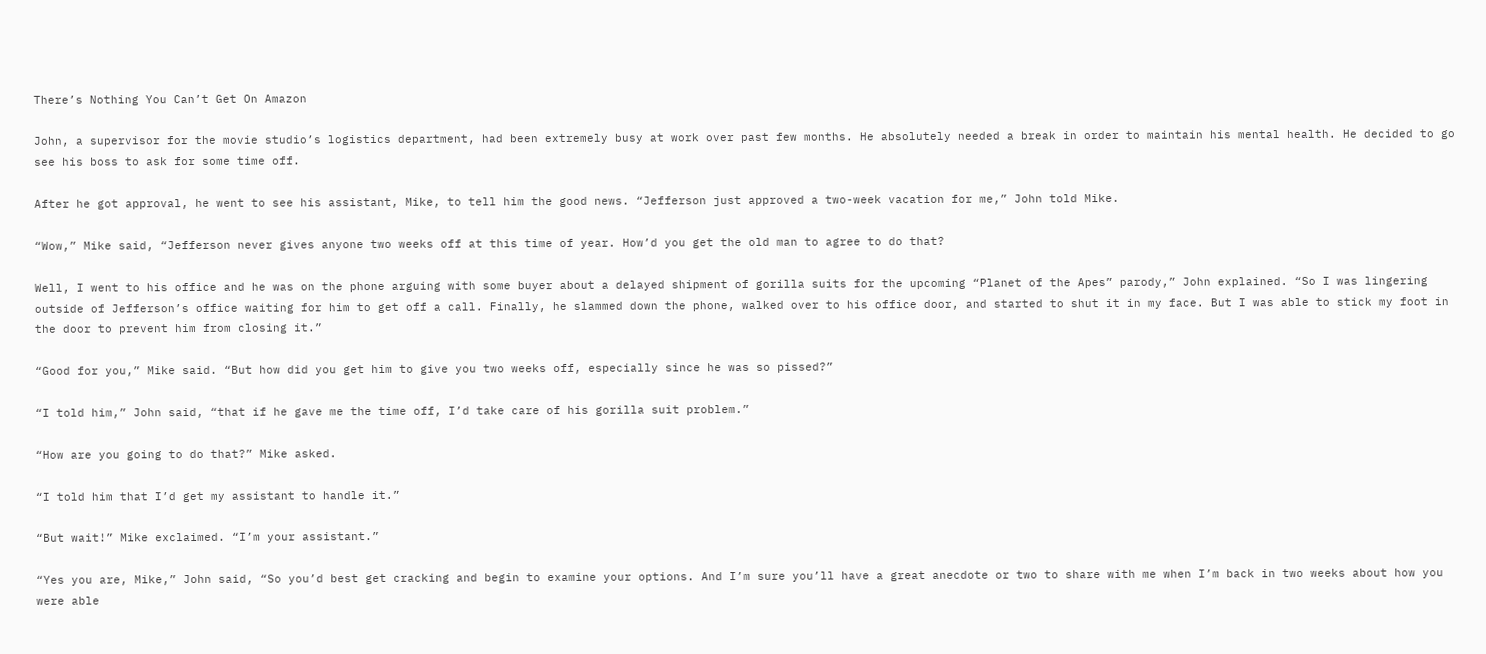There’s Nothing You Can’t Get On Amazon

John, a supervisor for the movie studio’s logistics department, had been extremely busy at work over past few months. He absolutely needed a break in order to maintain his mental health. He decided to go see his boss to ask for some time off.

After he got approval, he went to see his assistant, Mike, to tell him the good news. “Jefferson just approved a two-week vacation for me,” John told Mike.

“Wow,” Mike said, “Jefferson never gives anyone two weeks off at this time of year. How’d you get the old man to agree to do that?

Well, I went to his office and he was on the phone arguing with some buyer about a delayed shipment of gorilla suits for the upcoming “Planet of the Apes” parody,” John explained. “So I was lingering outside of Jefferson’s office waiting for him to get off a call. Finally, he slammed down the phone, walked over to his office door, and started to shut it in my face. But I was able to stick my foot in the door to prevent him from closing it.”

“Good for you,” Mike said. “But how did you get him to give you two weeks off, especially since he was so pissed?”

“I told him,” John said, “that if he gave me the time off, I’d take care of his gorilla suit problem.”

“How are you going to do that?” Mike asked.

“I told him that I’d get my assistant to handle it.”

“But wait!” Mike exclaimed. “I’m your assistant.”

“Yes you are, Mike,” John said, “So you’d best get cracking and begin to examine your options. And I’m sure you’ll have a great anecdote or two to share with me when I’m back in two weeks about how you were able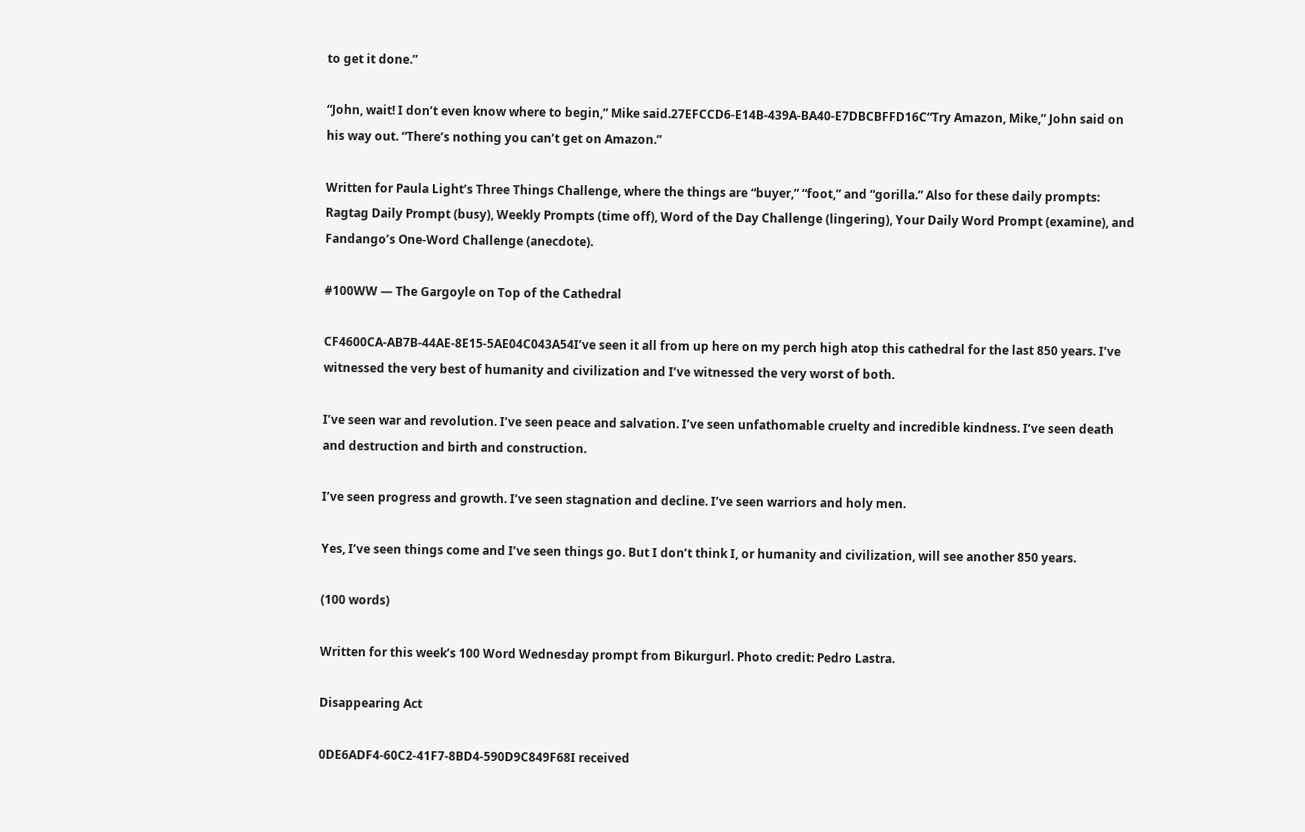to get it done.”

“John, wait! I don’t even know where to begin,” Mike said.27EFCCD6-E14B-439A-BA40-E7DBCBFFD16C“Try Amazon, Mike,” John said on his way out. “There’s nothing you can’t get on Amazon.”

Written for Paula Light’s Three Things Challenge, where the things are “buyer,” “foot,” and “gorilla.” Also for these daily prompts: Ragtag Daily Prompt (busy), Weekly Prompts (time off), Word of the Day Challenge (lingering), Your Daily Word Prompt (examine), and Fandango’s One-Word Challenge (anecdote).

#100WW — The Gargoyle on Top of the Cathedral

CF4600CA-AB7B-44AE-8E15-5AE04C043A54I’ve seen it all from up here on my perch high atop this cathedral for the last 850 years. I’ve witnessed the very best of humanity and civilization and I’ve witnessed the very worst of both.

I’ve seen war and revolution. I’ve seen peace and salvation. I’ve seen unfathomable cruelty and incredible kindness. I’ve seen death and destruction and birth and construction.

I’ve seen progress and growth. I’ve seen stagnation and decline. I’ve seen warriors and holy men.

Yes, I’ve seen things come and I’ve seen things go. But I don’t think I, or humanity and civilization, will see another 850 years.

(100 words)

Written for this week’s 100 Word Wednesday prompt from Bikurgurl. Photo credit: Pedro Lastra.

Disappearing Act

0DE6ADF4-60C2-41F7-8BD4-590D9C849F68I received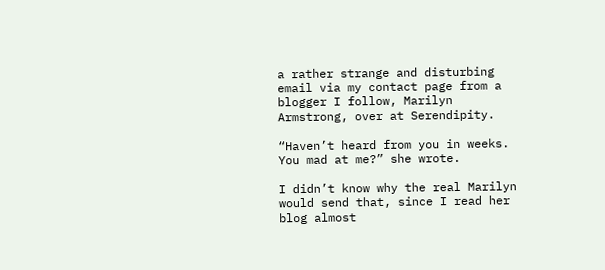a rather strange and disturbing email via my contact page from a blogger I follow, Marilyn Armstrong, over at Serendipity.

“Haven’t heard from you in weeks. You mad at me?” she wrote.

I didn’t know why the real Marilyn would send that, since I read her blog almost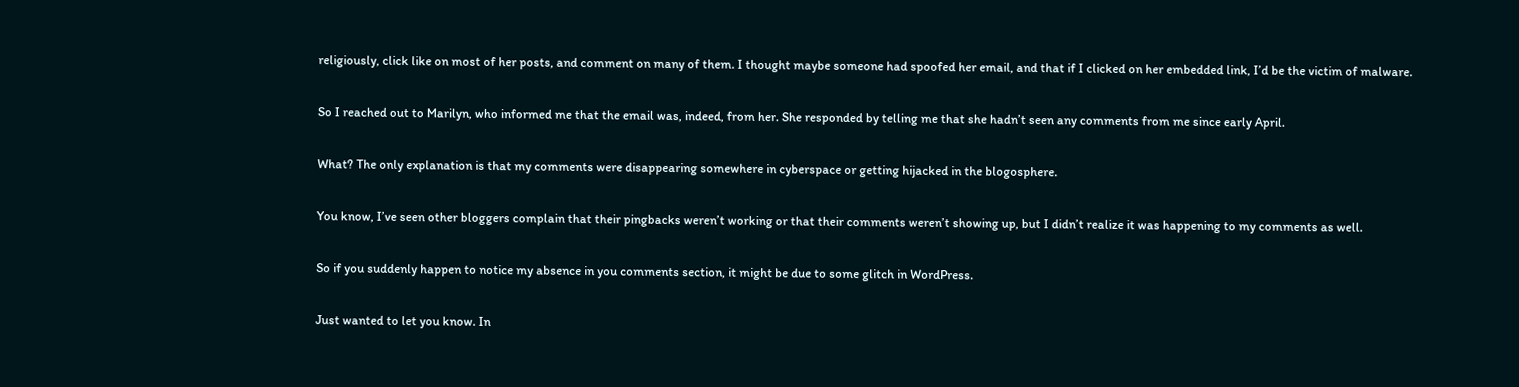religiously, click like on most of her posts, and comment on many of them. I thought maybe someone had spoofed her email, and that if I clicked on her embedded link, I’d be the victim of malware.

So I reached out to Marilyn, who informed me that the email was, indeed, from her. She responded by telling me that she hadn’t seen any comments from me since early April.

What? The only explanation is that my comments were disappearing somewhere in cyberspace or getting hijacked in the blogosphere.

You know, I’ve seen other bloggers complain that their pingbacks weren’t working or that their comments weren’t showing up, but I didn’t realize it was happening to my comments as well.

So if you suddenly happen to notice my absence in you comments section, it might be due to some glitch in WordPress.

Just wanted to let you know. In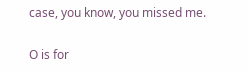case, you know, you missed me.

O is for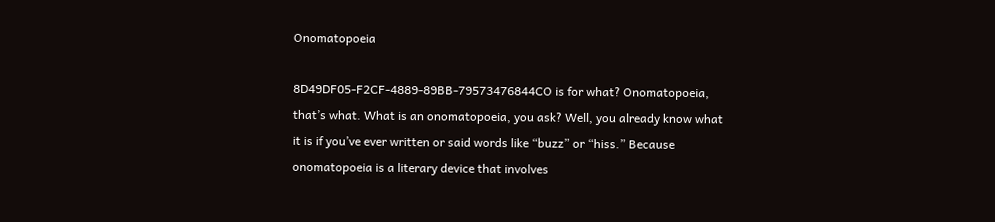Onomatopoeia

8D49DF05-F2CF-4889-89BB-79573476844CO is for what? Onomatopoeia, that’s what. What is an onomatopoeia, you ask? Well, you already know what it is if you’ve ever written or said words like “buzz” or “hiss.” Because onomatopoeia is a literary device that involves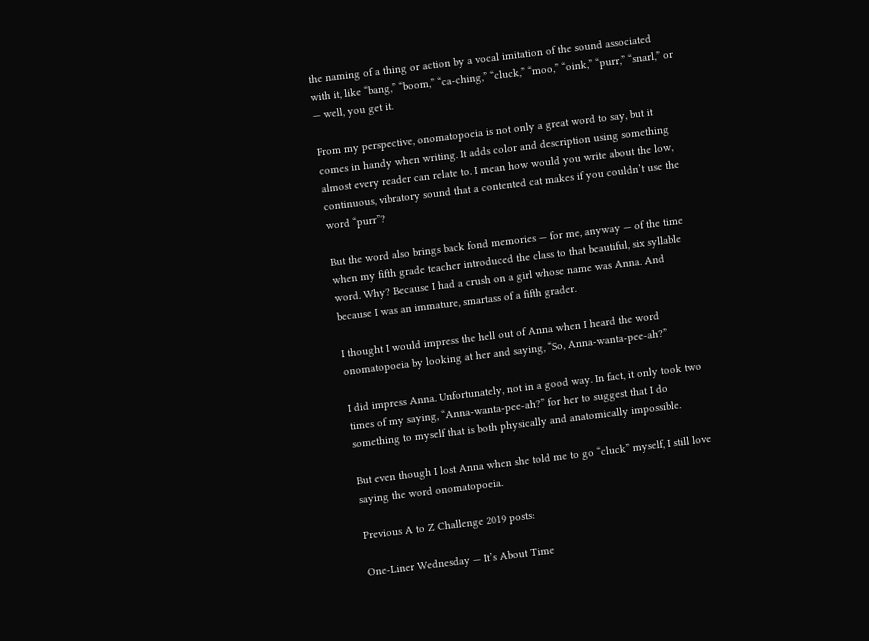the naming of a thing or action by a vocal imitation of the sound associated with it, like “bang,” “boom,” “ca-ching,” “cluck,” “moo,” “oink,” “purr,” “snarl,” or — well, you get it.

From my perspective, onomatopoeia is not only a great word to say, but it comes in handy when writing. It adds color and description using something almost every reader can relate to. I mean how would you write about the low, continuous, vibratory sound that a contented cat makes if you couldn’t use the word “purr”?

But the word also brings back fond memories — for me, anyway — of the time when my fifth grade teacher introduced the class to that beautiful, six syllable word. Why? Because I had a crush on a girl whose name was Anna. And because I was an immature, smartass of a fifth grader.

I thought I would impress the hell out of Anna when I heard the word onomatopoeia by looking at her and saying, “So, Anna-wanta-pee-ah?”

I did impress Anna. Unfortunately, not in a good way. In fact, it only took two times of my saying, “Anna-wanta-pee-ah?” for her to suggest that I do something to myself that is both physically and anatomically impossible.

But even though I lost Anna when she told me to go “cluck” myself, I still love saying the word onomatopoeia.

Previous A to Z Challenge 2019 posts:

One-Liner Wednesday — It’s About Time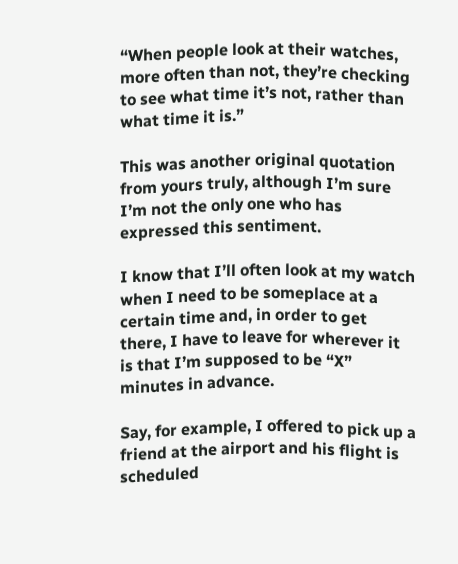“When people look at their watches, more often than not, they’re checking to see what time it’s not, rather than what time it is.”

This was another original quotation from yours truly, although I’m sure I’m not the only one who has expressed this sentiment.

I know that I’ll often look at my watch when I need to be someplace at a certain time and, in order to get there, I have to leave for wherever it is that I’m supposed to be “X” minutes in advance.

Say, for example, I offered to pick up a friend at the airport and his flight is scheduled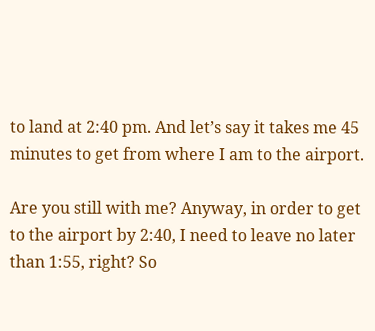to land at 2:40 pm. And let’s say it takes me 45 minutes to get from where I am to the airport.

Are you still with me? Anyway, in order to get to the airport by 2:40, I need to leave no later than 1:55, right? So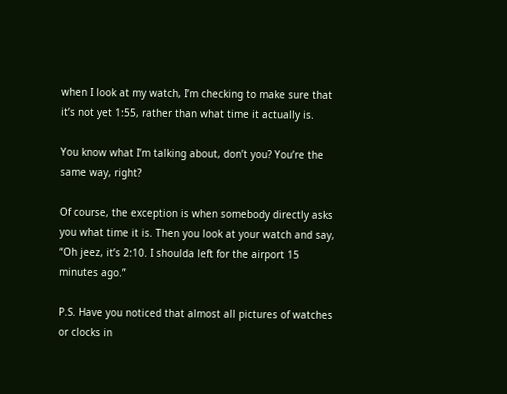when I look at my watch, I’m checking to make sure that it’s not yet 1:55, rather than what time it actually is.

You know what I’m talking about, don’t you? You’re the same way, right?

Of course, the exception is when somebody directly asks you what time it is. Then you look at your watch and say, “Oh jeez, it’s 2:10. I shoulda left for the airport 15 minutes ago.”

P.S. Have you noticed that almost all pictures of watches or clocks in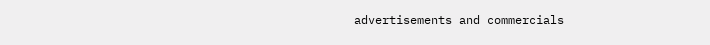advertisements and commercials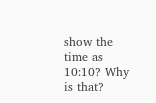show the time as 10:10? Why is that?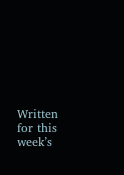Written for this week’s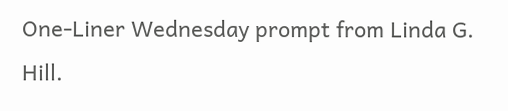One-Liner Wednesday prompt from Linda G. Hill.